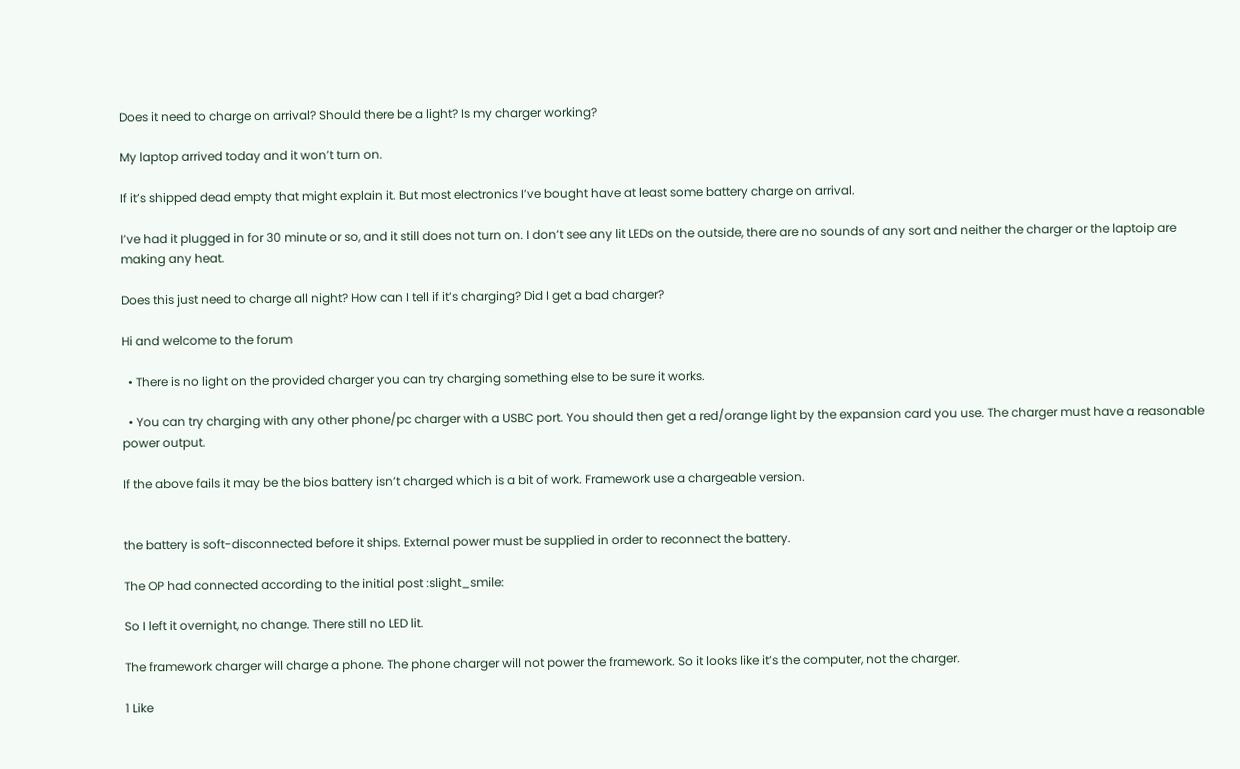Does it need to charge on arrival? Should there be a light? Is my charger working?

My laptop arrived today and it won’t turn on.

If it’s shipped dead empty that might explain it. But most electronics I’ve bought have at least some battery charge on arrival.

I’ve had it plugged in for 30 minute or so, and it still does not turn on. I don’t see any lit LEDs on the outside, there are no sounds of any sort and neither the charger or the laptoip are making any heat.

Does this just need to charge all night? How can I tell if it’s charging? Did I get a bad charger?

Hi and welcome to the forum

  • There is no light on the provided charger you can try charging something else to be sure it works.

  • You can try charging with any other phone/pc charger with a USBC port. You should then get a red/orange light by the expansion card you use. The charger must have a reasonable power output.

If the above fails it may be the bios battery isn’t charged which is a bit of work. Framework use a chargeable version.


the battery is soft-disconnected before it ships. External power must be supplied in order to reconnect the battery.

The OP had connected according to the initial post :slight_smile:

So I left it overnight, no change. There still no LED lit.

The framework charger will charge a phone. The phone charger will not power the framework. So it looks like it’s the computer, not the charger.

1 Like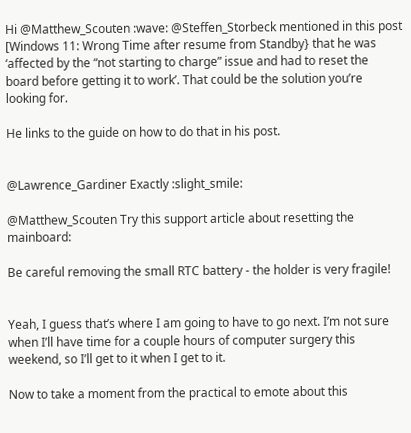Hi @Matthew_Scouten :wave: @Steffen_Storbeck mentioned in this post [Windows 11: Wrong Time after resume from Standby} that he was ‘affected by the “not starting to charge” issue and had to reset the board before getting it to work’. That could be the solution you’re looking for.

He links to the guide on how to do that in his post.


@Lawrence_Gardiner Exactly :slight_smile:

@Matthew_Scouten Try this support article about resetting the mainboard:

Be careful removing the small RTC battery - the holder is very fragile!


Yeah, I guess that’s where I am going to have to go next. I’m not sure when I’ll have time for a couple hours of computer surgery this weekend, so I’ll get to it when I get to it.

Now to take a moment from the practical to emote about this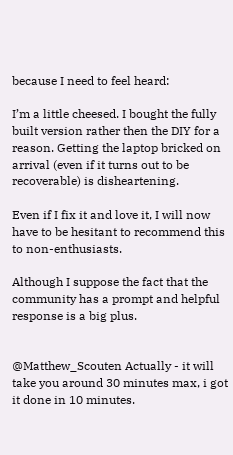because I need to feel heard:

I’m a little cheesed. I bought the fully built version rather then the DIY for a reason. Getting the laptop bricked on arrival (even if it turns out to be recoverable) is disheartening.

Even if I fix it and love it, I will now have to be hesitant to recommend this to non-enthusiasts.

Although I suppose the fact that the community has a prompt and helpful response is a big plus.


@Matthew_Scouten Actually - it will take you around 30 minutes max, i got it done in 10 minutes.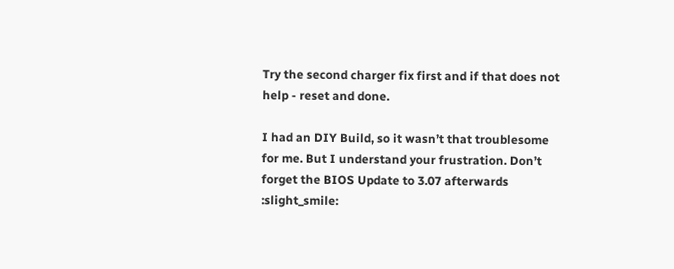Try the second charger fix first and if that does not help - reset and done.

I had an DIY Build, so it wasn’t that troublesome for me. But I understand your frustration. Don’t forget the BIOS Update to 3.07 afterwards :slight_smile: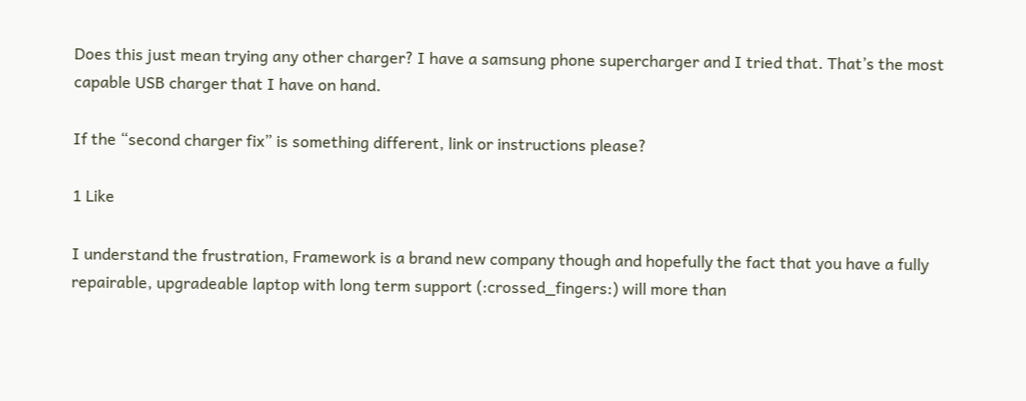Does this just mean trying any other charger? I have a samsung phone supercharger and I tried that. That’s the most capable USB charger that I have on hand.

If the “second charger fix” is something different, link or instructions please?

1 Like

I understand the frustration, Framework is a brand new company though and hopefully the fact that you have a fully repairable, upgradeable laptop with long term support (:crossed_fingers:) will more than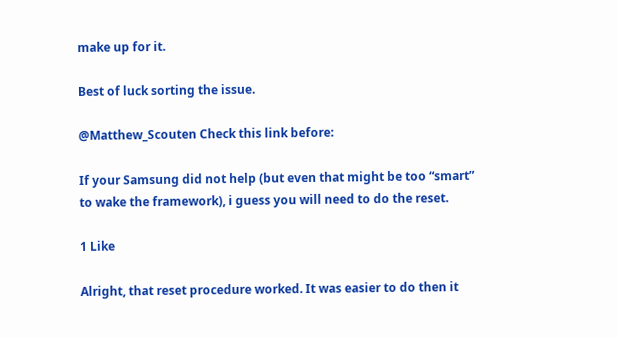make up for it.

Best of luck sorting the issue.

@Matthew_Scouten Check this link before:

If your Samsung did not help (but even that might be too “smart” to wake the framework), i guess you will need to do the reset.

1 Like

Alright, that reset procedure worked. It was easier to do then it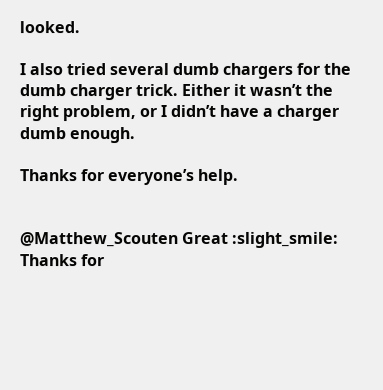looked.

I also tried several dumb chargers for the dumb charger trick. Either it wasn’t the right problem, or I didn’t have a charger dumb enough.

Thanks for everyone’s help.


@Matthew_Scouten Great :slight_smile: Thanks for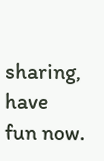sharing, have fun now.